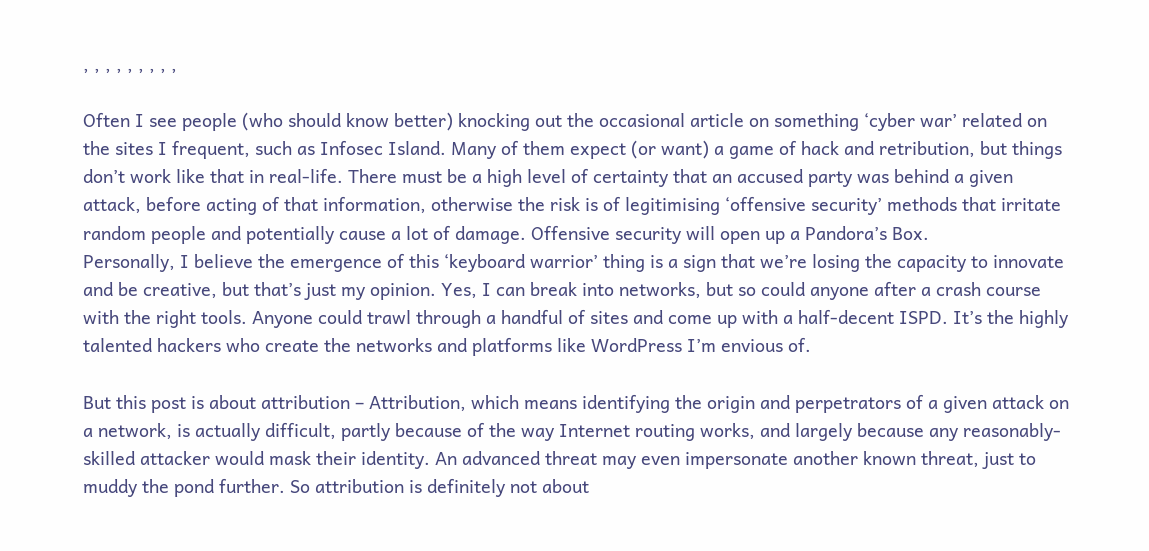, , , , , , , , ,

Often I see people (who should know better) knocking out the occasional article on something ‘cyber war’ related on the sites I frequent, such as Infosec Island. Many of them expect (or want) a game of hack and retribution, but things don’t work like that in real-life. There must be a high level of certainty that an accused party was behind a given attack, before acting of that information, otherwise the risk is of legitimising ‘offensive security’ methods that irritate random people and potentially cause a lot of damage. Offensive security will open up a Pandora’s Box.
Personally, I believe the emergence of this ‘keyboard warrior’ thing is a sign that we’re losing the capacity to innovate and be creative, but that’s just my opinion. Yes, I can break into networks, but so could anyone after a crash course with the right tools. Anyone could trawl through a handful of sites and come up with a half-decent ISPD. It’s the highly talented hackers who create the networks and platforms like WordPress I’m envious of.

But this post is about attribution – Attribution, which means identifying the origin and perpetrators of a given attack on a network, is actually difficult, partly because of the way Internet routing works, and largely because any reasonably-skilled attacker would mask their identity. An advanced threat may even impersonate another known threat, just to muddy the pond further. So attribution is definitely not about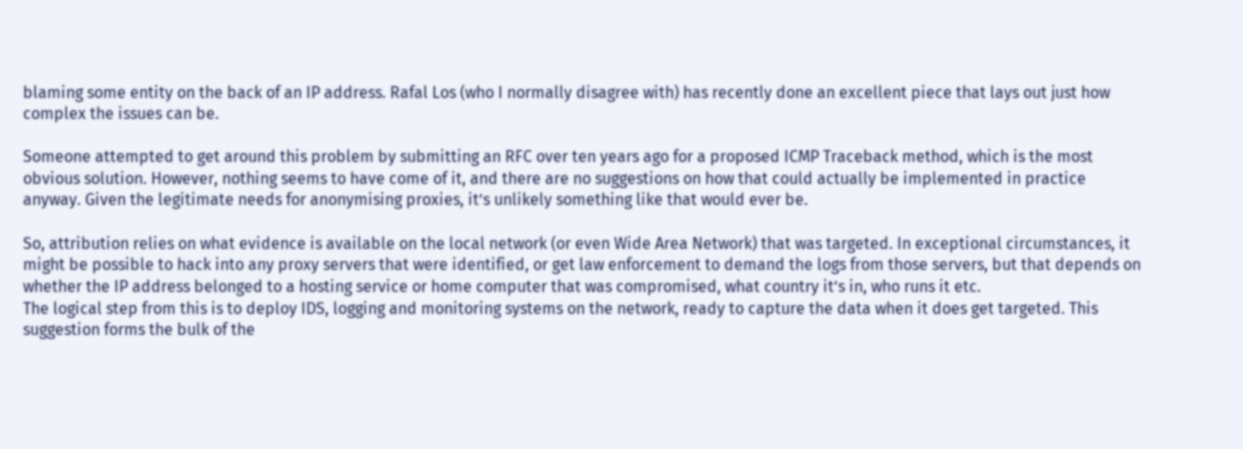blaming some entity on the back of an IP address. Rafal Los (who I normally disagree with) has recently done an excellent piece that lays out just how complex the issues can be.

Someone attempted to get around this problem by submitting an RFC over ten years ago for a proposed ICMP Traceback method, which is the most obvious solution. However, nothing seems to have come of it, and there are no suggestions on how that could actually be implemented in practice anyway. Given the legitimate needs for anonymising proxies, it’s unlikely something like that would ever be.

So, attribution relies on what evidence is available on the local network (or even Wide Area Network) that was targeted. In exceptional circumstances, it might be possible to hack into any proxy servers that were identified, or get law enforcement to demand the logs from those servers, but that depends on whether the IP address belonged to a hosting service or home computer that was compromised, what country it’s in, who runs it etc.
The logical step from this is to deploy IDS, logging and monitoring systems on the network, ready to capture the data when it does get targeted. This suggestion forms the bulk of the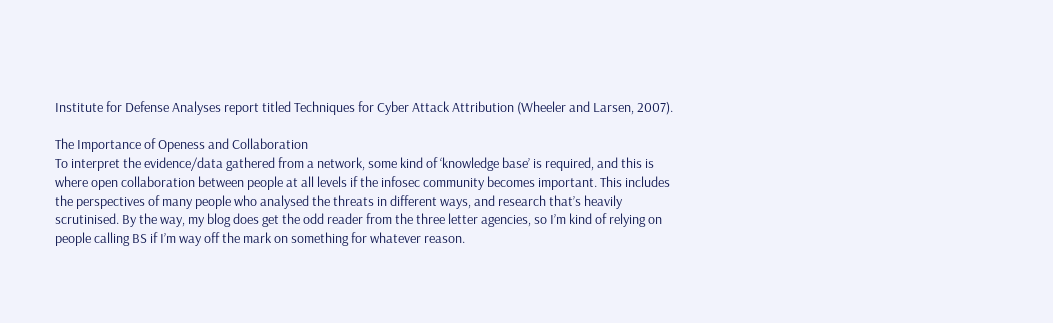Institute for Defense Analyses report titled Techniques for Cyber Attack Attribution (Wheeler and Larsen, 2007).

The Importance of Openess and Collaboration
To interpret the evidence/data gathered from a network, some kind of ‘knowledge base’ is required, and this is where open collaboration between people at all levels if the infosec community becomes important. This includes the perspectives of many people who analysed the threats in different ways, and research that’s heavily scrutinised. By the way, my blog does get the odd reader from the three letter agencies, so I’m kind of relying on people calling BS if I’m way off the mark on something for whatever reason.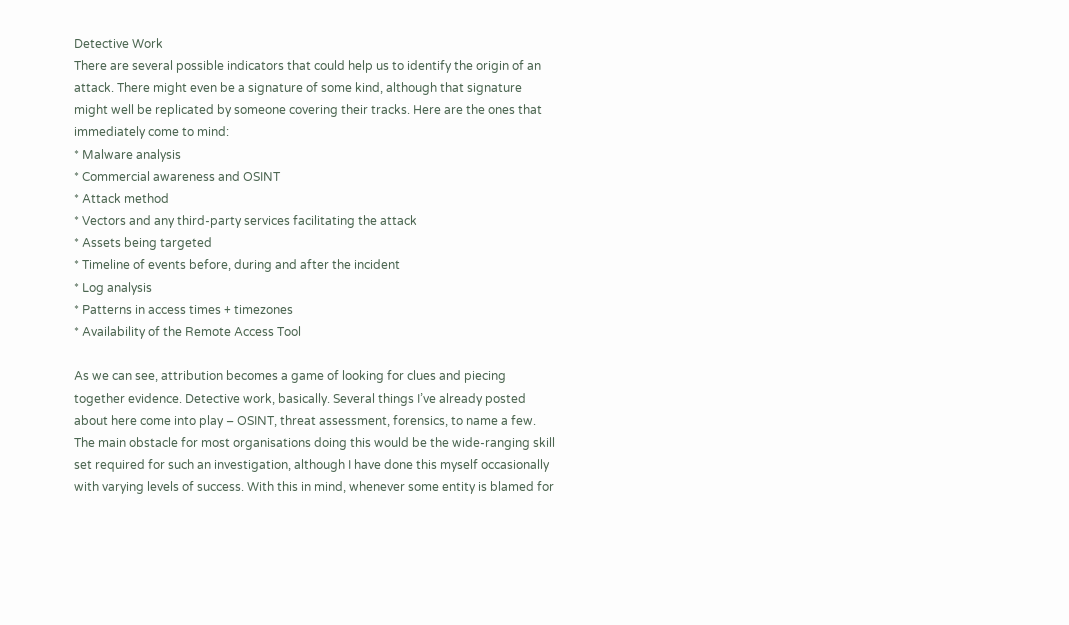Detective Work
There are several possible indicators that could help us to identify the origin of an attack. There might even be a signature of some kind, although that signature might well be replicated by someone covering their tracks. Here are the ones that immediately come to mind:
* Malware analysis
* Commercial awareness and OSINT
* Attack method
* Vectors and any third-party services facilitating the attack
* Assets being targeted
* Timeline of events before, during and after the incident
* Log analysis
* Patterns in access times + timezones
* Availability of the Remote Access Tool

As we can see, attribution becomes a game of looking for clues and piecing together evidence. Detective work, basically. Several things I’ve already posted about here come into play – OSINT, threat assessment, forensics, to name a few. The main obstacle for most organisations doing this would be the wide-ranging skill set required for such an investigation, although I have done this myself occasionally with varying levels of success. With this in mind, whenever some entity is blamed for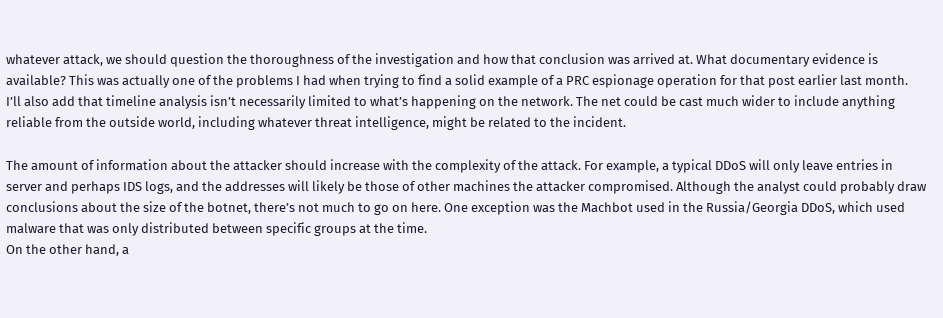whatever attack, we should question the thoroughness of the investigation and how that conclusion was arrived at. What documentary evidence is available? This was actually one of the problems I had when trying to find a solid example of a PRC espionage operation for that post earlier last month.
I’ll also add that timeline analysis isn’t necessarily limited to what’s happening on the network. The net could be cast much wider to include anything reliable from the outside world, including whatever threat intelligence, might be related to the incident.

The amount of information about the attacker should increase with the complexity of the attack. For example, a typical DDoS will only leave entries in server and perhaps IDS logs, and the addresses will likely be those of other machines the attacker compromised. Although the analyst could probably draw conclusions about the size of the botnet, there’s not much to go on here. One exception was the Machbot used in the Russia/Georgia DDoS, which used malware that was only distributed between specific groups at the time.
On the other hand, a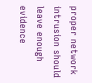proper network intrusion should leave enough evidence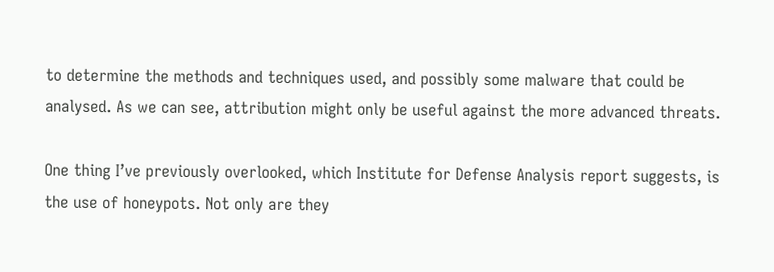to determine the methods and techniques used, and possibly some malware that could be analysed. As we can see, attribution might only be useful against the more advanced threats.

One thing I’ve previously overlooked, which Institute for Defense Analysis report suggests, is the use of honeypots. Not only are they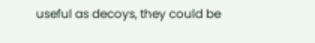useful as decoys, they could be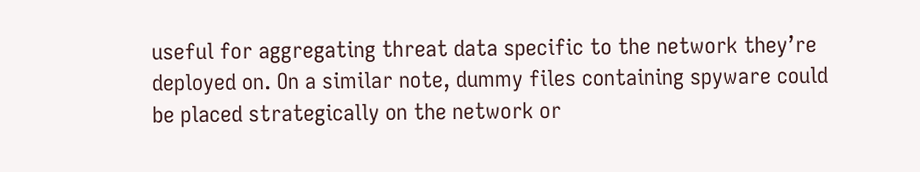useful for aggregating threat data specific to the network they’re deployed on. On a similar note, dummy files containing spyware could be placed strategically on the network or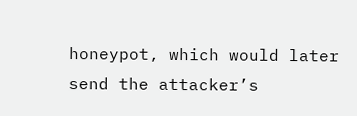honeypot, which would later send the attacker’s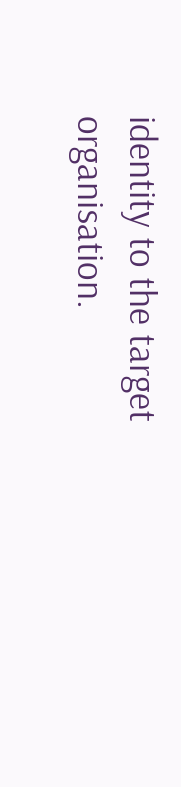identity to the target organisation.